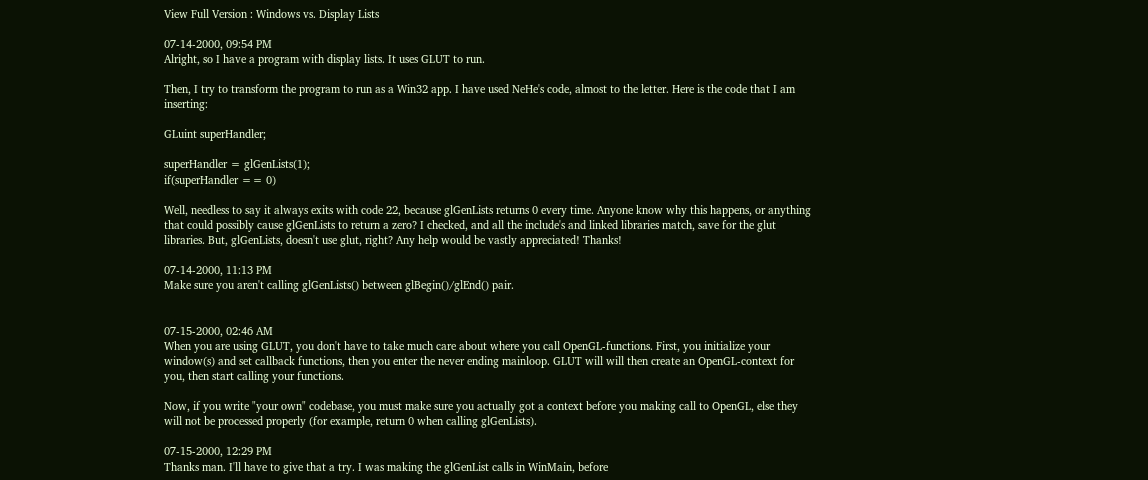View Full Version : Windows vs. Display Lists

07-14-2000, 09:54 PM
Alright, so I have a program with display lists. It uses GLUT to run.

Then, I try to transform the program to run as a Win32 app. I have used NeHe's code, almost to the letter. Here is the code that I am inserting:

GLuint superHandler;

superHandler = glGenLists(1);
if(superHandler == 0)

Well, needless to say it always exits with code 22, because glGenLists returns 0 every time. Anyone know why this happens, or anything that could possibly cause glGenLists to return a zero? I checked, and all the include's and linked libraries match, save for the glut libraries. But, glGenLists, doesn't use glut, right? Any help would be vastly appreciated! Thanks!

07-14-2000, 11:13 PM
Make sure you aren't calling glGenLists() between glBegin()/glEnd() pair.


07-15-2000, 02:46 AM
When you are using GLUT, you don't have to take much care about where you call OpenGL-functions. First, you initialize your window(s) and set callback functions, then you enter the never ending mainloop. GLUT will will then create an OpenGL-context for you, then start calling your functions.

Now, if you write "your own" codebase, you must make sure you actually got a context before you making call to OpenGL, else they will not be processed properly (for example, return 0 when calling glGenLists).

07-15-2000, 12:29 PM
Thanks man. I'll have to give that a try. I was making the glGenList calls in WinMain, before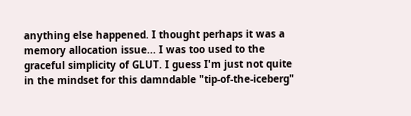anything else happened. I thought perhaps it was a memory allocation issue... I was too used to the graceful simplicity of GLUT. I guess I'm just not quite in the mindset for this damndable "tip-of-the-iceberg"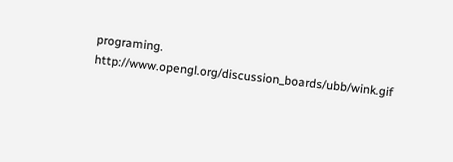programing. http://www.opengl.org/discussion_boards/ubb/wink.gif